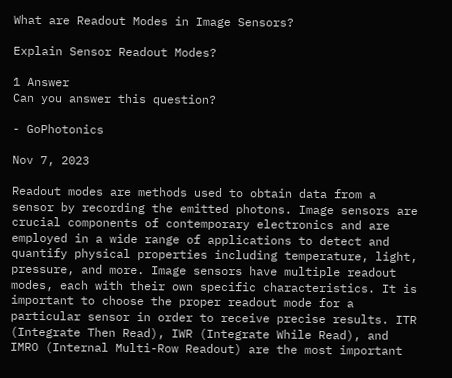What are Readout Modes in Image Sensors?

Explain Sensor Readout Modes?

1 Answer
Can you answer this question?

- GoPhotonics

Nov 7, 2023

Readout modes are methods used to obtain data from a sensor by recording the emitted photons. Image sensors are crucial components of contemporary electronics and are employed in a wide range of applications to detect and quantify physical properties including temperature, light, pressure, and more. Image sensors have multiple readout modes, each with their own specific characteristics. It is important to choose the proper readout mode for a particular sensor in order to receive precise results. ITR (Integrate Then Read), IWR (Integrate While Read), and IMRO (Internal Multi-Row Readout) are the most important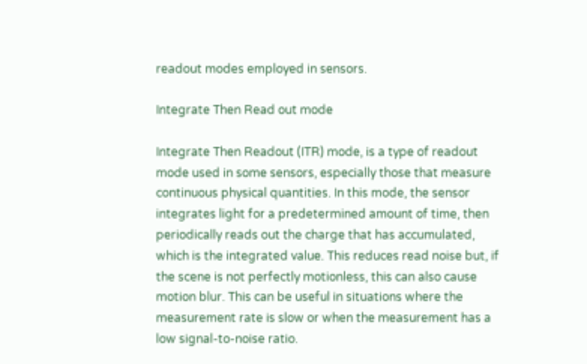readout modes employed in sensors.

Integrate Then Read out mode

Integrate Then Readout (ITR) mode, is a type of readout mode used in some sensors, especially those that measure continuous physical quantities. In this mode, the sensor integrates light for a predetermined amount of time, then periodically reads out the charge that has accumulated, which is the integrated value. This reduces read noise but, if the scene is not perfectly motionless, this can also cause motion blur. This can be useful in situations where the measurement rate is slow or when the measurement has a low signal-to-noise ratio.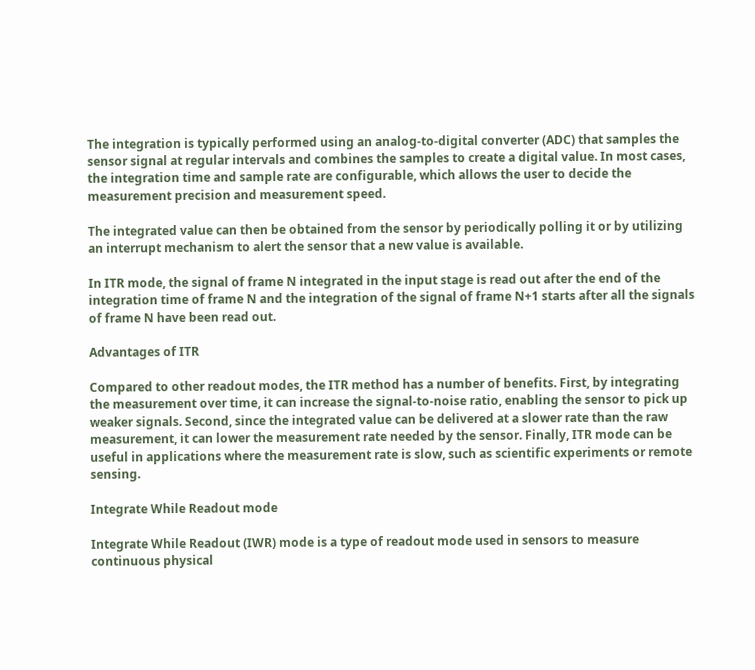The integration is typically performed using an analog-to-digital converter (ADC) that samples the sensor signal at regular intervals and combines the samples to create a digital value. In most cases, the integration time and sample rate are configurable, which allows the user to decide the measurement precision and measurement speed.

The integrated value can then be obtained from the sensor by periodically polling it or by utilizing an interrupt mechanism to alert the sensor that a new value is available.

In ITR mode, the signal of frame N integrated in the input stage is read out after the end of the integration time of frame N and the integration of the signal of frame N+1 starts after all the signals of frame N have been read out.

Advantages of ITR

Compared to other readout modes, the ITR method has a number of benefits. First, by integrating the measurement over time, it can increase the signal-to-noise ratio, enabling the sensor to pick up weaker signals. Second, since the integrated value can be delivered at a slower rate than the raw measurement, it can lower the measurement rate needed by the sensor. Finally, ITR mode can be useful in applications where the measurement rate is slow, such as scientific experiments or remote sensing.

Integrate While Readout mode

Integrate While Readout (IWR) mode is a type of readout mode used in sensors to measure continuous physical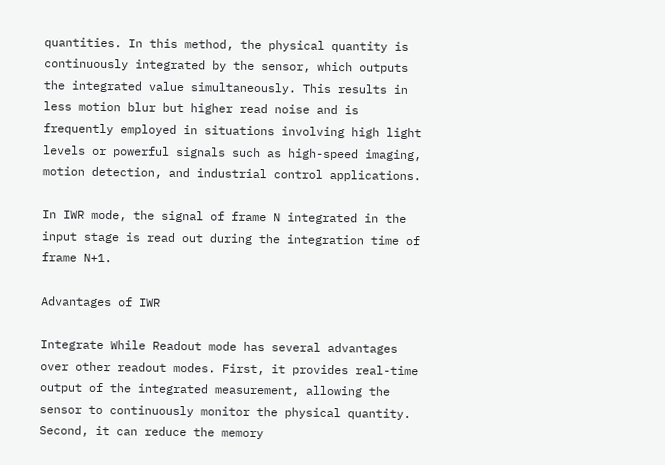quantities. In this method, the physical quantity is continuously integrated by the sensor, which outputs the integrated value simultaneously. This results in less motion blur but higher read noise and is frequently employed in situations involving high light levels or powerful signals such as high-speed imaging, motion detection, and industrial control applications.

In IWR mode, the signal of frame N integrated in the input stage is read out during the integration time of frame N+1.

Advantages of IWR

Integrate While Readout mode has several advantages over other readout modes. First, it provides real-time output of the integrated measurement, allowing the sensor to continuously monitor the physical quantity. Second, it can reduce the memory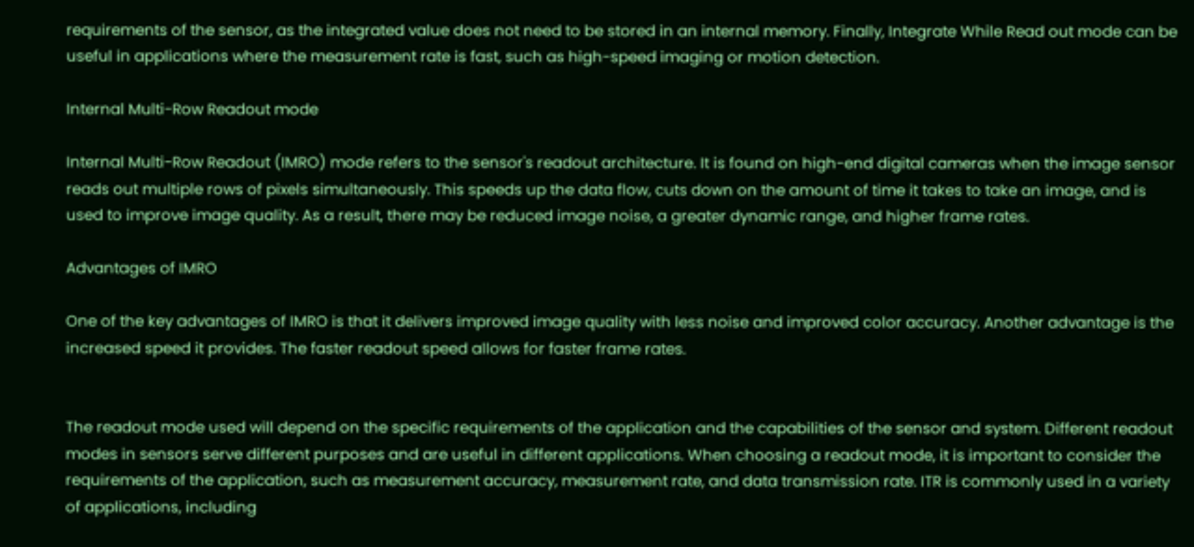requirements of the sensor, as the integrated value does not need to be stored in an internal memory. Finally, Integrate While Read out mode can be useful in applications where the measurement rate is fast, such as high-speed imaging or motion detection.

Internal Multi-Row Readout mode

Internal Multi-Row Readout (IMRO) mode refers to the sensor's readout architecture. It is found on high-end digital cameras when the image sensor reads out multiple rows of pixels simultaneously. This speeds up the data flow, cuts down on the amount of time it takes to take an image, and is used to improve image quality. As a result, there may be reduced image noise, a greater dynamic range, and higher frame rates.

Advantages of IMRO

One of the key advantages of IMRO is that it delivers improved image quality with less noise and improved color accuracy. Another advantage is the increased speed it provides. The faster readout speed allows for faster frame rates.


The readout mode used will depend on the specific requirements of the application and the capabilities of the sensor and system. Different readout modes in sensors serve different purposes and are useful in different applications. When choosing a readout mode, it is important to consider the requirements of the application, such as measurement accuracy, measurement rate, and data transmission rate. ITR is commonly used in a variety of applications, including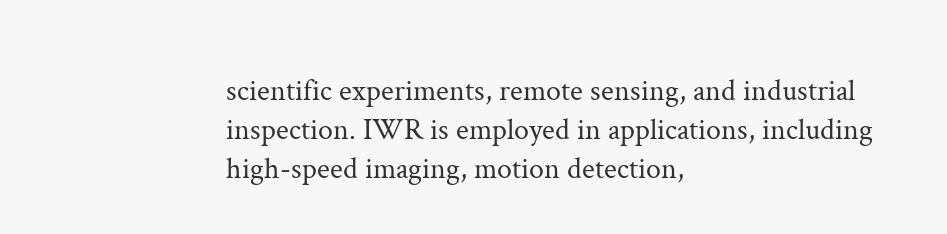scientific experiments, remote sensing, and industrial inspection. IWR is employed in applications, including high-speed imaging, motion detection,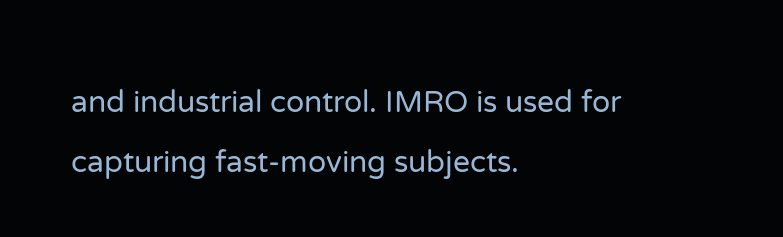and industrial control. IMRO is used for capturing fast-moving subjects.